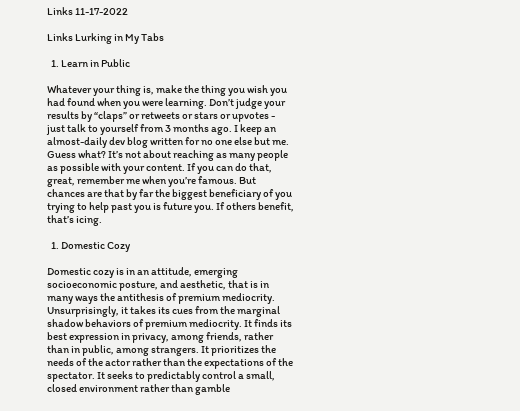Links 11-17-2022

Links Lurking in My Tabs

  1. Learn in Public

Whatever your thing is, make the thing you wish you had found when you were learning. Don’t judge your results by “claps” or retweets or stars or upvotes - just talk to yourself from 3 months ago. I keep an almost-daily dev blog written for no one else but me. Guess what? It’s not about reaching as many people as possible with your content. If you can do that, great, remember me when you’re famous. But chances are that by far the biggest beneficiary of you trying to help past you is future you. If others benefit, that’s icing.

  1. Domestic Cozy

Domestic cozy is in an attitude, emerging socioeconomic posture, and aesthetic, that is in many ways the antithesis of premium mediocrity. Unsurprisingly, it takes its cues from the marginal shadow behaviors of premium mediocrity. It finds its best expression in privacy, among friends, rather than in public, among strangers. It prioritizes the needs of the actor rather than the expectations of the spectator. It seeks to predictably control a small, closed environment rather than gamble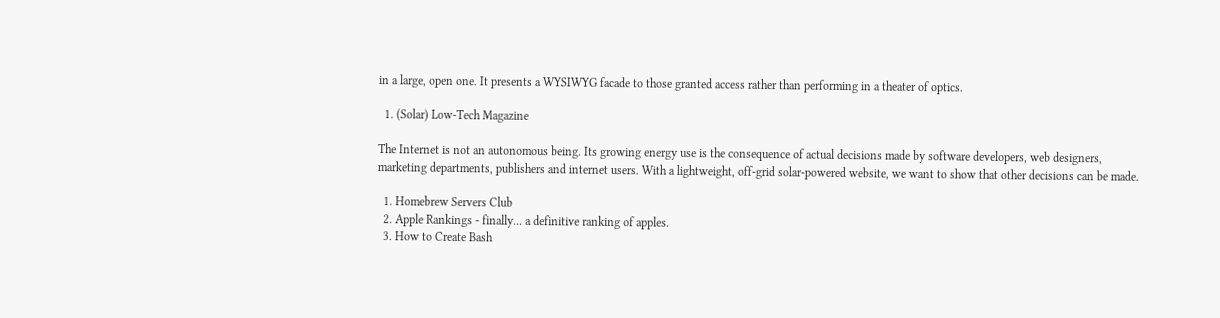in a large, open one. It presents a WYSIWYG facade to those granted access rather than performing in a theater of optics.

  1. (Solar) Low-Tech Magazine

The Internet is not an autonomous being. Its growing energy use is the consequence of actual decisions made by software developers, web designers, marketing departments, publishers and internet users. With a lightweight, off-grid solar-powered website, we want to show that other decisions can be made.

  1. Homebrew Servers Club
  2. Apple Rankings - finally... a definitive ranking of apples.
  3. How to Create Bash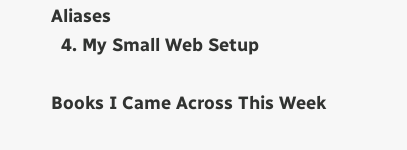Aliases
  4. My Small Web Setup

Books I Came Across This Week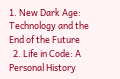1. New Dark Age: Technology and the End of the Future
  2. Life in Code: A Personal History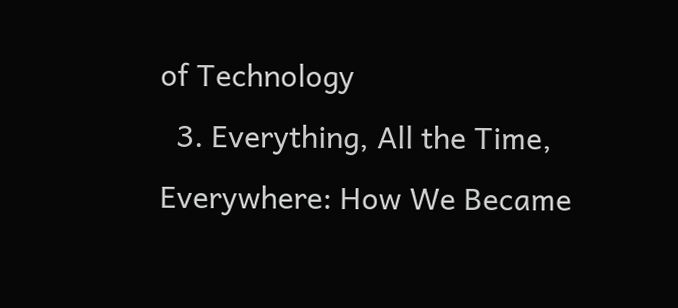of Technology
  3. Everything, All the Time, Everywhere: How We Became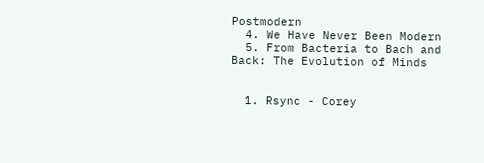Postmodern
  4. We Have Never Been Modern
  5. From Bacteria to Bach and Back: The Evolution of Minds


  1. Rsync - Corey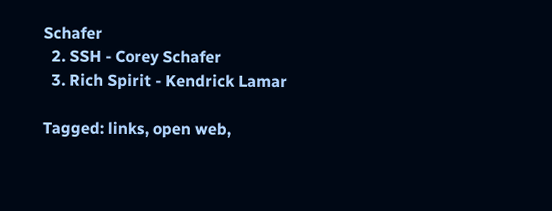Schafer
  2. SSH - Corey Schafer
  3. Rich Spirit - Kendrick Lamar

Tagged: links, open web,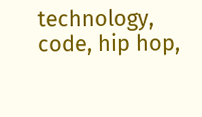technology, code, hip hop,